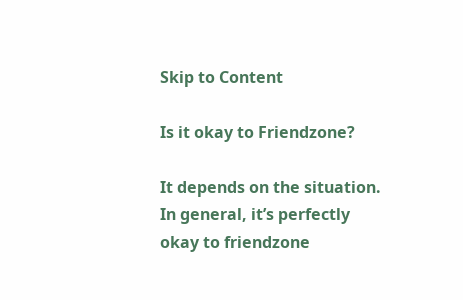Skip to Content

Is it okay to Friendzone?

It depends on the situation. In general, it’s perfectly okay to friendzone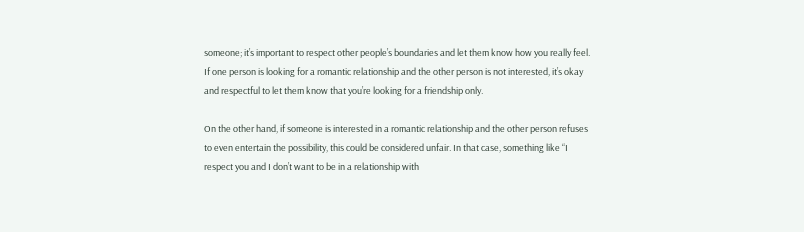someone; it’s important to respect other people’s boundaries and let them know how you really feel. If one person is looking for a romantic relationship and the other person is not interested, it’s okay and respectful to let them know that you’re looking for a friendship only.

On the other hand, if someone is interested in a romantic relationship and the other person refuses to even entertain the possibility, this could be considered unfair. In that case, something like “I respect you and I don’t want to be in a relationship with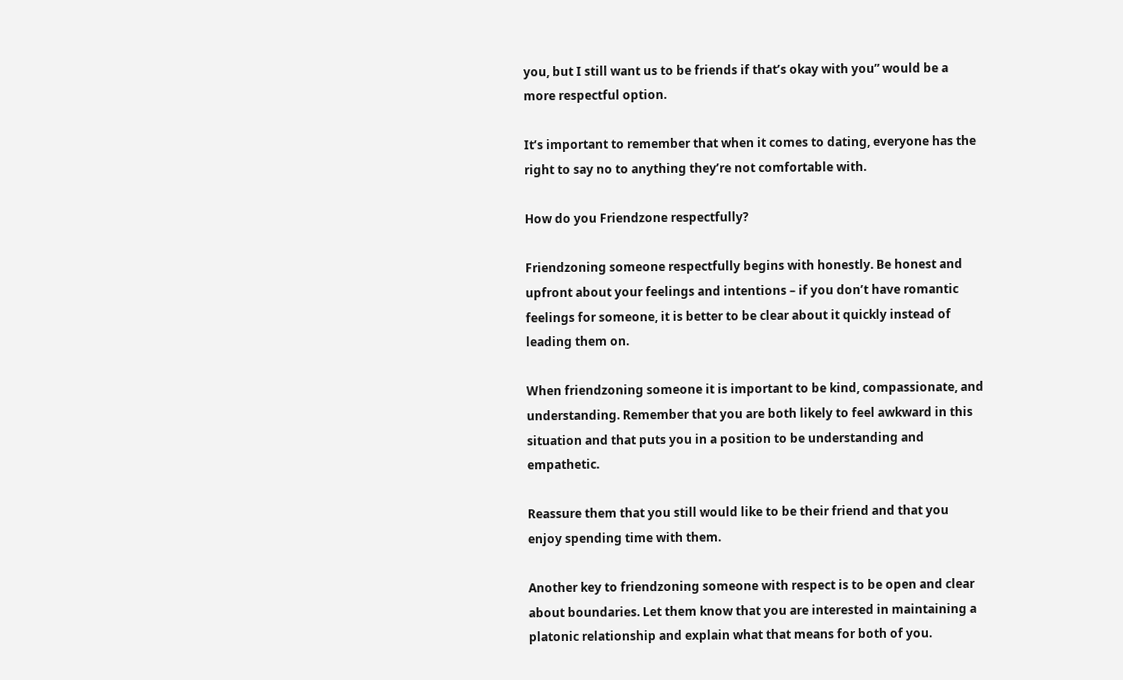you, but I still want us to be friends if that’s okay with you” would be a more respectful option.

It’s important to remember that when it comes to dating, everyone has the right to say no to anything they’re not comfortable with.

How do you Friendzone respectfully?

Friendzoning someone respectfully begins with honestly. Be honest and upfront about your feelings and intentions – if you don’t have romantic feelings for someone, it is better to be clear about it quickly instead of leading them on.

When friendzoning someone it is important to be kind, compassionate, and understanding. Remember that you are both likely to feel awkward in this situation and that puts you in a position to be understanding and empathetic.

Reassure them that you still would like to be their friend and that you enjoy spending time with them.

Another key to friendzoning someone with respect is to be open and clear about boundaries. Let them know that you are interested in maintaining a platonic relationship and explain what that means for both of you.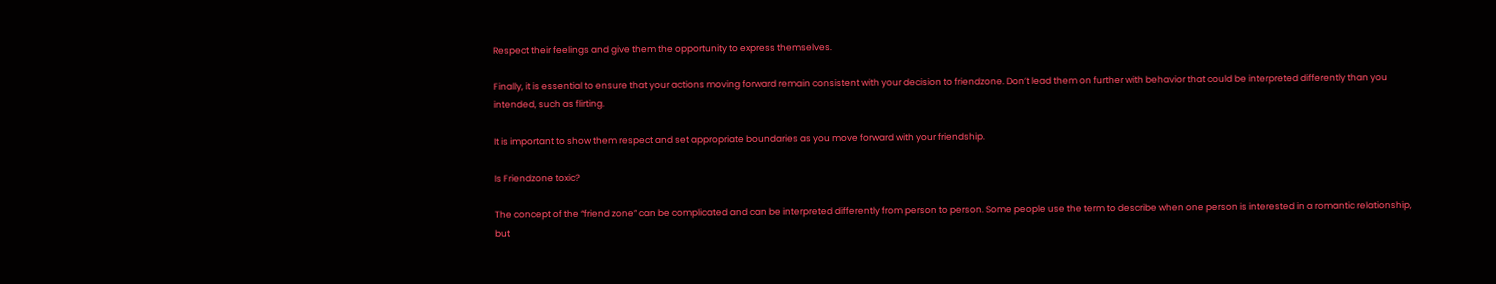Respect their feelings and give them the opportunity to express themselves.

Finally, it is essential to ensure that your actions moving forward remain consistent with your decision to friendzone. Don’t lead them on further with behavior that could be interpreted differently than you intended, such as flirting.

It is important to show them respect and set appropriate boundaries as you move forward with your friendship.

Is Friendzone toxic?

The concept of the “friend zone” can be complicated and can be interpreted differently from person to person. Some people use the term to describe when one person is interested in a romantic relationship, but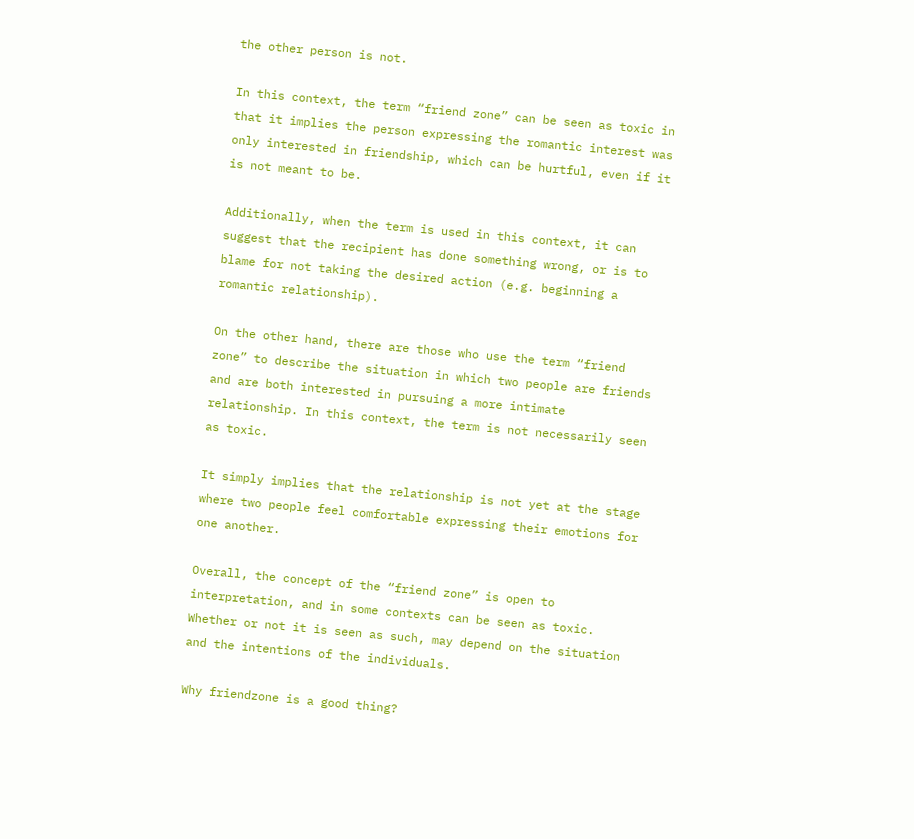the other person is not.

In this context, the term “friend zone” can be seen as toxic in that it implies the person expressing the romantic interest was only interested in friendship, which can be hurtful, even if it is not meant to be.

Additionally, when the term is used in this context, it can suggest that the recipient has done something wrong, or is to blame for not taking the desired action (e.g. beginning a romantic relationship).

On the other hand, there are those who use the term “friend zone” to describe the situation in which two people are friends and are both interested in pursuing a more intimate relationship. In this context, the term is not necessarily seen as toxic.

It simply implies that the relationship is not yet at the stage where two people feel comfortable expressing their emotions for one another.

Overall, the concept of the “friend zone” is open to interpretation, and in some contexts can be seen as toxic. Whether or not it is seen as such, may depend on the situation and the intentions of the individuals.

Why friendzone is a good thing?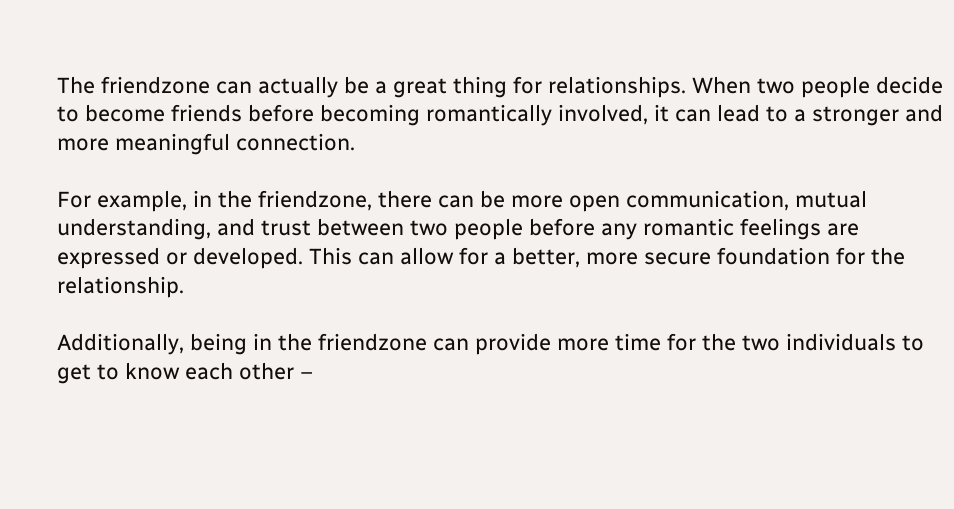The friendzone can actually be a great thing for relationships. When two people decide to become friends before becoming romantically involved, it can lead to a stronger and more meaningful connection.

For example, in the friendzone, there can be more open communication, mutual understanding, and trust between two people before any romantic feelings are expressed or developed. This can allow for a better, more secure foundation for the relationship.

Additionally, being in the friendzone can provide more time for the two individuals to get to know each other –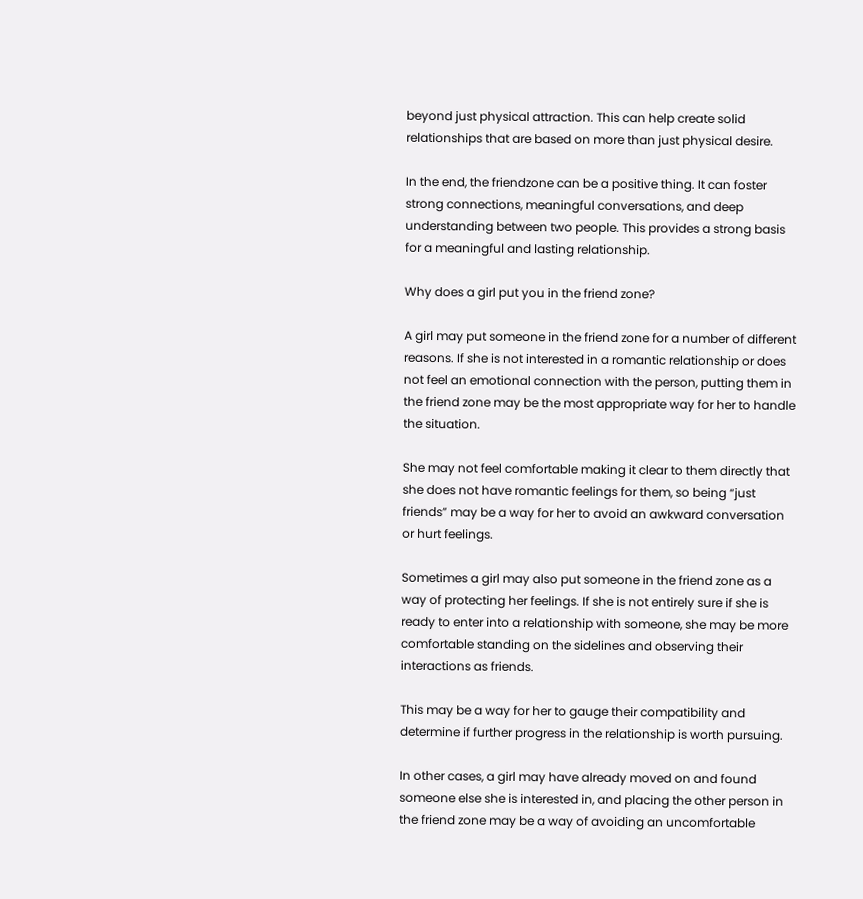beyond just physical attraction. This can help create solid relationships that are based on more than just physical desire.

In the end, the friendzone can be a positive thing. It can foster strong connections, meaningful conversations, and deep understanding between two people. This provides a strong basis for a meaningful and lasting relationship.

Why does a girl put you in the friend zone?

A girl may put someone in the friend zone for a number of different reasons. If she is not interested in a romantic relationship or does not feel an emotional connection with the person, putting them in the friend zone may be the most appropriate way for her to handle the situation.

She may not feel comfortable making it clear to them directly that she does not have romantic feelings for them, so being “just friends” may be a way for her to avoid an awkward conversation or hurt feelings.

Sometimes a girl may also put someone in the friend zone as a way of protecting her feelings. If she is not entirely sure if she is ready to enter into a relationship with someone, she may be more comfortable standing on the sidelines and observing their interactions as friends.

This may be a way for her to gauge their compatibility and determine if further progress in the relationship is worth pursuing.

In other cases, a girl may have already moved on and found someone else she is interested in, and placing the other person in the friend zone may be a way of avoiding an uncomfortable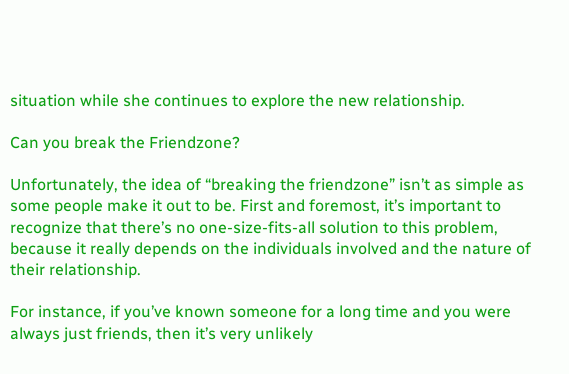situation while she continues to explore the new relationship.

Can you break the Friendzone?

Unfortunately, the idea of “breaking the friendzone” isn’t as simple as some people make it out to be. First and foremost, it’s important to recognize that there’s no one-size-fits-all solution to this problem, because it really depends on the individuals involved and the nature of their relationship.

For instance, if you’ve known someone for a long time and you were always just friends, then it’s very unlikely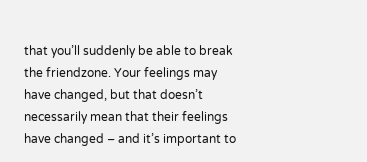that you’ll suddenly be able to break the friendzone. Your feelings may have changed, but that doesn’t necessarily mean that their feelings have changed – and it’s important to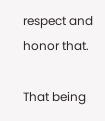respect and honor that.

That being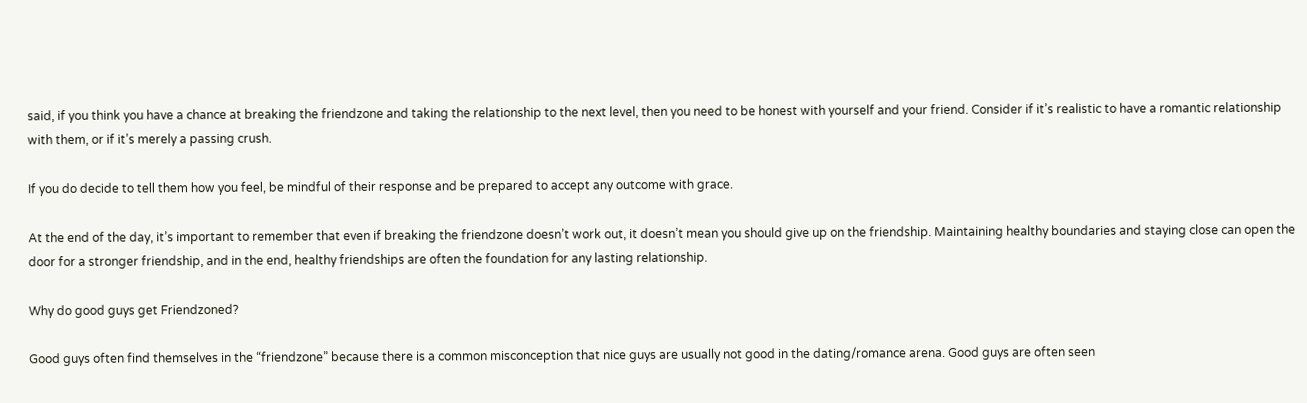said, if you think you have a chance at breaking the friendzone and taking the relationship to the next level, then you need to be honest with yourself and your friend. Consider if it’s realistic to have a romantic relationship with them, or if it’s merely a passing crush.

If you do decide to tell them how you feel, be mindful of their response and be prepared to accept any outcome with grace.

At the end of the day, it’s important to remember that even if breaking the friendzone doesn’t work out, it doesn’t mean you should give up on the friendship. Maintaining healthy boundaries and staying close can open the door for a stronger friendship, and in the end, healthy friendships are often the foundation for any lasting relationship.

Why do good guys get Friendzoned?

Good guys often find themselves in the “friendzone” because there is a common misconception that nice guys are usually not good in the dating/romance arena. Good guys are often seen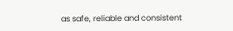as safe, reliable and consistent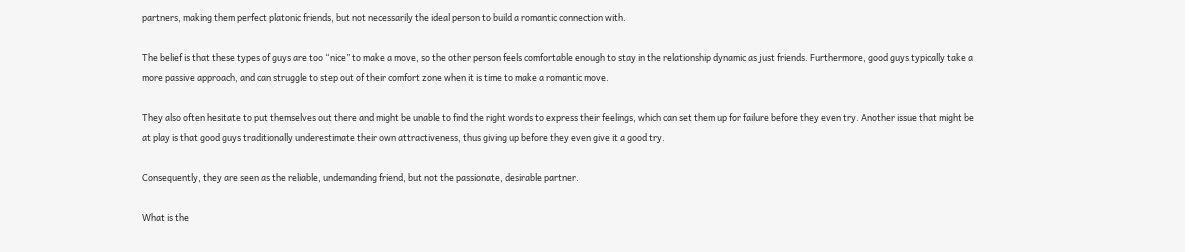partners, making them perfect platonic friends, but not necessarily the ideal person to build a romantic connection with.

The belief is that these types of guys are too “nice” to make a move, so the other person feels comfortable enough to stay in the relationship dynamic as just friends. Furthermore, good guys typically take a more passive approach, and can struggle to step out of their comfort zone when it is time to make a romantic move.

They also often hesitate to put themselves out there and might be unable to find the right words to express their feelings, which can set them up for failure before they even try. Another issue that might be at play is that good guys traditionally underestimate their own attractiveness, thus giving up before they even give it a good try.

Consequently, they are seen as the reliable, undemanding friend, but not the passionate, desirable partner.

What is the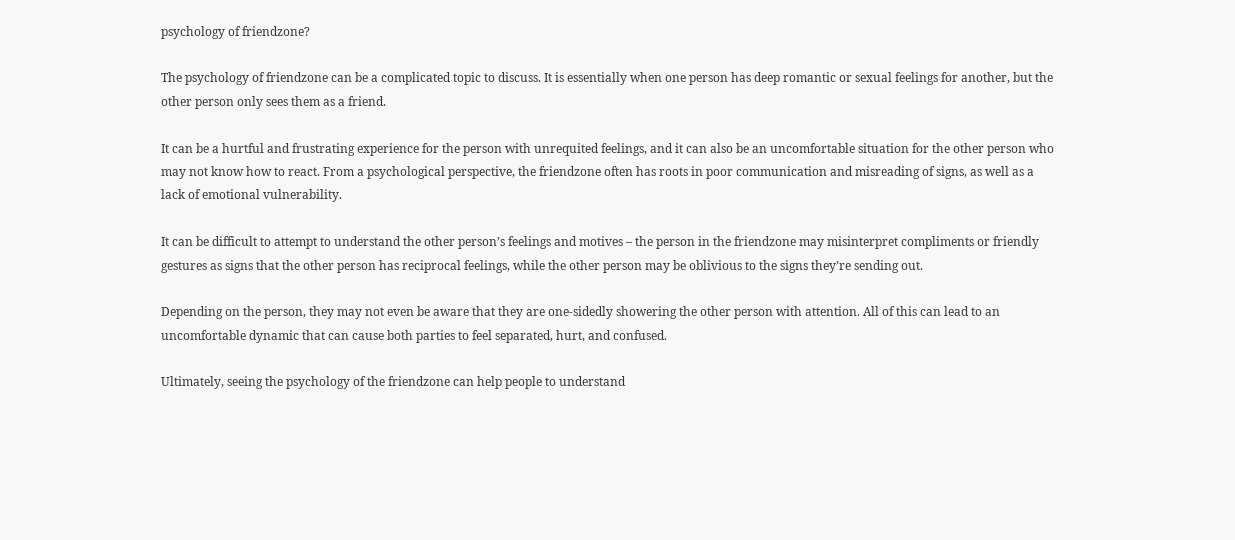psychology of friendzone?

The psychology of friendzone can be a complicated topic to discuss. It is essentially when one person has deep romantic or sexual feelings for another, but the other person only sees them as a friend.

It can be a hurtful and frustrating experience for the person with unrequited feelings, and it can also be an uncomfortable situation for the other person who may not know how to react. From a psychological perspective, the friendzone often has roots in poor communication and misreading of signs, as well as a lack of emotional vulnerability.

It can be difficult to attempt to understand the other person’s feelings and motives – the person in the friendzone may misinterpret compliments or friendly gestures as signs that the other person has reciprocal feelings, while the other person may be oblivious to the signs they’re sending out.

Depending on the person, they may not even be aware that they are one-sidedly showering the other person with attention. All of this can lead to an uncomfortable dynamic that can cause both parties to feel separated, hurt, and confused.

Ultimately, seeing the psychology of the friendzone can help people to understand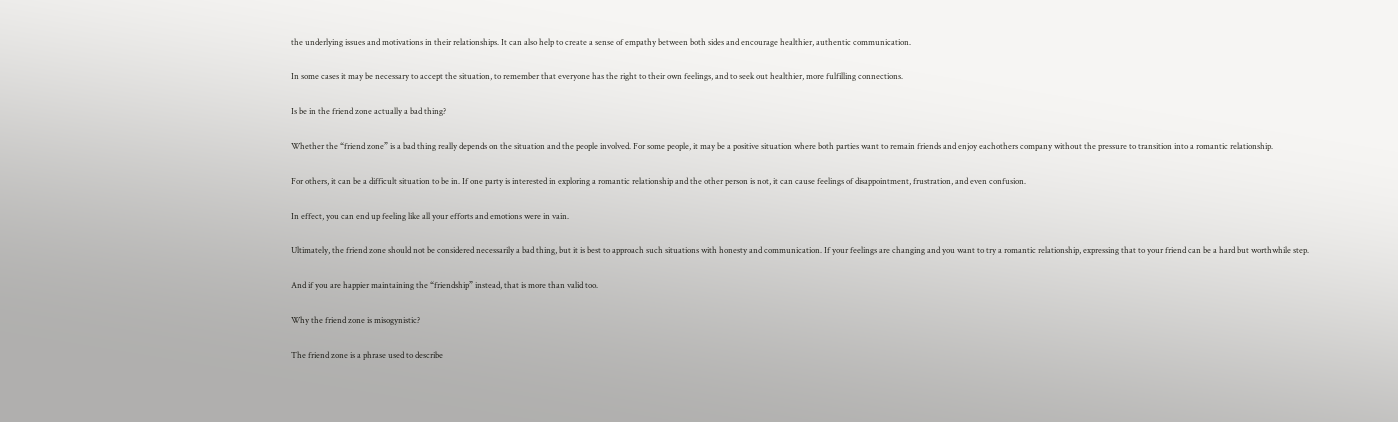the underlying issues and motivations in their relationships. It can also help to create a sense of empathy between both sides and encourage healthier, authentic communication.

In some cases it may be necessary to accept the situation, to remember that everyone has the right to their own feelings, and to seek out healthier, more fulfilling connections.

Is be in the friend zone actually a bad thing?

Whether the “friend zone” is a bad thing really depends on the situation and the people involved. For some people, it may be a positive situation where both parties want to remain friends and enjoy eachothers company without the pressure to transition into a romantic relationship.

For others, it can be a difficult situation to be in. If one party is interested in exploring a romantic relationship and the other person is not, it can cause feelings of disappointment, frustration, and even confusion.

In effect, you can end up feeling like all your efforts and emotions were in vain.

Ultimately, the friend zone should not be considered necessarily a bad thing, but it is best to approach such situations with honesty and communication. If your feelings are changing and you want to try a romantic relationship, expressing that to your friend can be a hard but worthwhile step.

And if you are happier maintaining the “friendship” instead, that is more than valid too.

Why the friend zone is misogynistic?

The friend zone is a phrase used to describe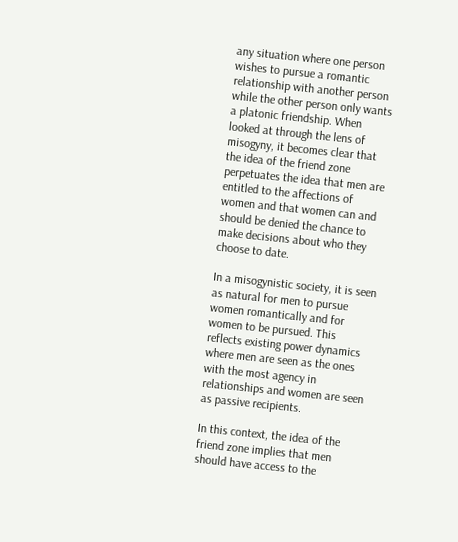any situation where one person wishes to pursue a romantic relationship with another person while the other person only wants a platonic friendship. When looked at through the lens of misogyny, it becomes clear that the idea of the friend zone perpetuates the idea that men are entitled to the affections of women and that women can and should be denied the chance to make decisions about who they choose to date.

In a misogynistic society, it is seen as natural for men to pursue women romantically and for women to be pursued. This reflects existing power dynamics where men are seen as the ones with the most agency in relationships and women are seen as passive recipients.

In this context, the idea of the friend zone implies that men should have access to the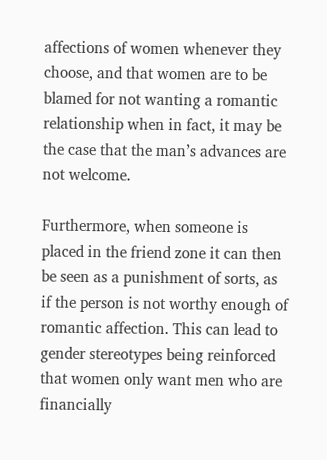affections of women whenever they choose, and that women are to be blamed for not wanting a romantic relationship when in fact, it may be the case that the man’s advances are not welcome.

Furthermore, when someone is placed in the friend zone it can then be seen as a punishment of sorts, as if the person is not worthy enough of romantic affection. This can lead to gender stereotypes being reinforced that women only want men who are financially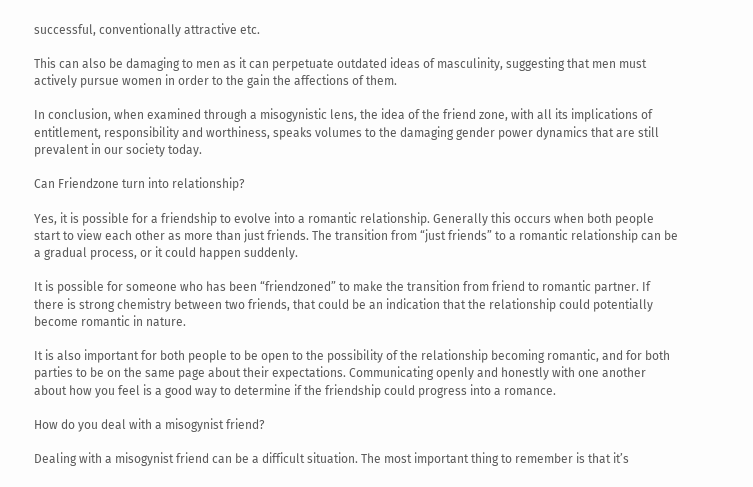successful, conventionally attractive etc.

This can also be damaging to men as it can perpetuate outdated ideas of masculinity, suggesting that men must actively pursue women in order to the gain the affections of them.

In conclusion, when examined through a misogynistic lens, the idea of the friend zone, with all its implications of entitlement, responsibility and worthiness, speaks volumes to the damaging gender power dynamics that are still prevalent in our society today.

Can Friendzone turn into relationship?

Yes, it is possible for a friendship to evolve into a romantic relationship. Generally this occurs when both people start to view each other as more than just friends. The transition from “just friends” to a romantic relationship can be a gradual process, or it could happen suddenly.

It is possible for someone who has been “friendzoned” to make the transition from friend to romantic partner. If there is strong chemistry between two friends, that could be an indication that the relationship could potentially become romantic in nature.

It is also important for both people to be open to the possibility of the relationship becoming romantic, and for both parties to be on the same page about their expectations. Communicating openly and honestly with one another about how you feel is a good way to determine if the friendship could progress into a romance.

How do you deal with a misogynist friend?

Dealing with a misogynist friend can be a difficult situation. The most important thing to remember is that it’s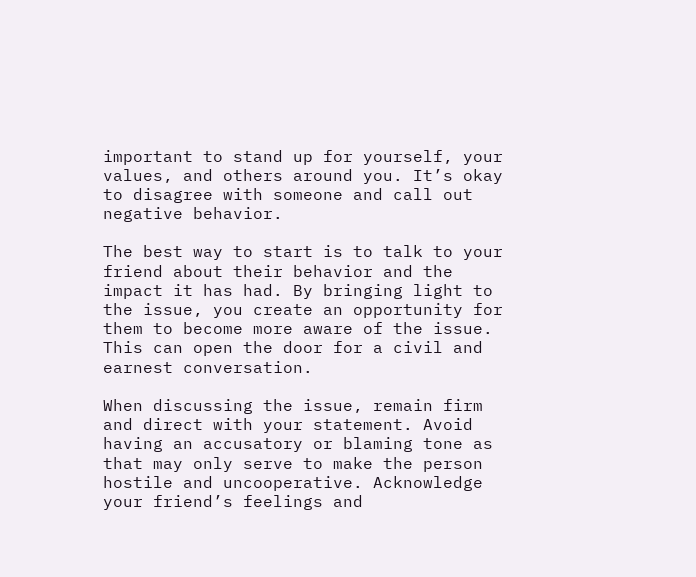important to stand up for yourself, your values, and others around you. It’s okay to disagree with someone and call out negative behavior.

The best way to start is to talk to your friend about their behavior and the impact it has had. By bringing light to the issue, you create an opportunity for them to become more aware of the issue. This can open the door for a civil and earnest conversation.

When discussing the issue, remain firm and direct with your statement. Avoid having an accusatory or blaming tone as that may only serve to make the person hostile and uncooperative. Acknowledge your friend’s feelings and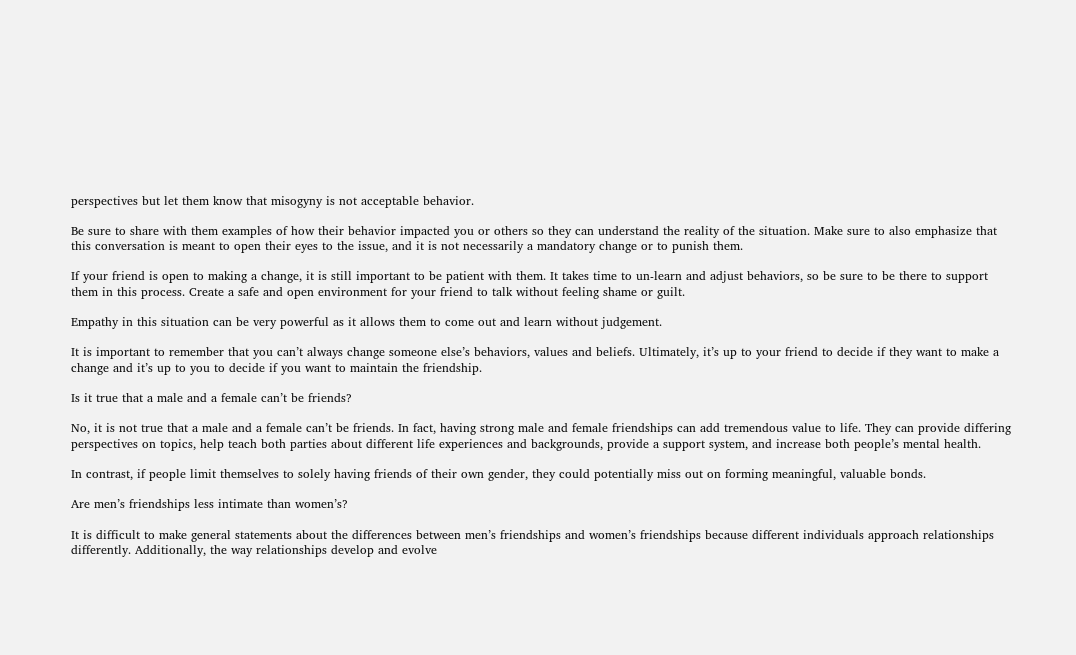perspectives but let them know that misogyny is not acceptable behavior.

Be sure to share with them examples of how their behavior impacted you or others so they can understand the reality of the situation. Make sure to also emphasize that this conversation is meant to open their eyes to the issue, and it is not necessarily a mandatory change or to punish them.

If your friend is open to making a change, it is still important to be patient with them. It takes time to un-learn and adjust behaviors, so be sure to be there to support them in this process. Create a safe and open environment for your friend to talk without feeling shame or guilt.

Empathy in this situation can be very powerful as it allows them to come out and learn without judgement.

It is important to remember that you can’t always change someone else’s behaviors, values and beliefs. Ultimately, it’s up to your friend to decide if they want to make a change and it’s up to you to decide if you want to maintain the friendship.

Is it true that a male and a female can’t be friends?

No, it is not true that a male and a female can’t be friends. In fact, having strong male and female friendships can add tremendous value to life. They can provide differing perspectives on topics, help teach both parties about different life experiences and backgrounds, provide a support system, and increase both people’s mental health.

In contrast, if people limit themselves to solely having friends of their own gender, they could potentially miss out on forming meaningful, valuable bonds.

Are men’s friendships less intimate than women’s?

It is difficult to make general statements about the differences between men’s friendships and women’s friendships because different individuals approach relationships differently. Additionally, the way relationships develop and evolve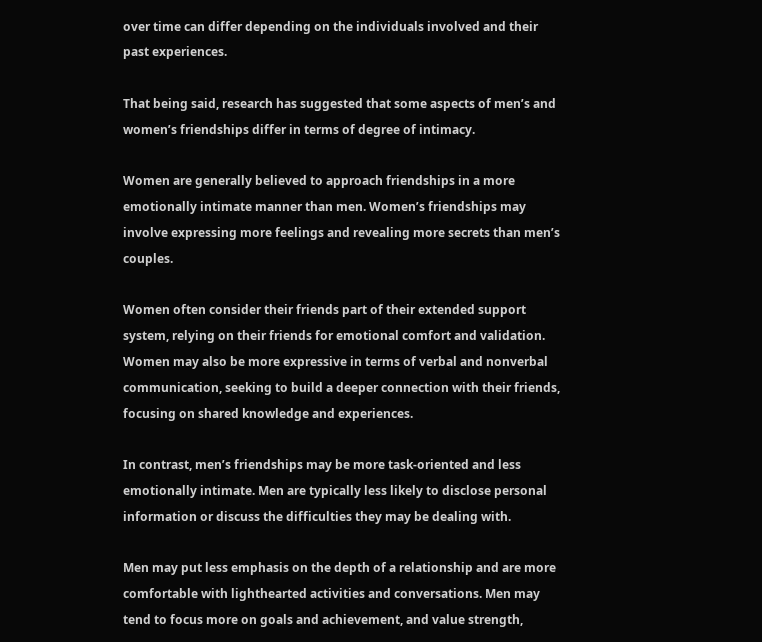over time can differ depending on the individuals involved and their past experiences.

That being said, research has suggested that some aspects of men’s and women’s friendships differ in terms of degree of intimacy.

Women are generally believed to approach friendships in a more emotionally intimate manner than men. Women’s friendships may involve expressing more feelings and revealing more secrets than men’s couples.

Women often consider their friends part of their extended support system, relying on their friends for emotional comfort and validation. Women may also be more expressive in terms of verbal and nonverbal communication, seeking to build a deeper connection with their friends, focusing on shared knowledge and experiences.

In contrast, men’s friendships may be more task-oriented and less emotionally intimate. Men are typically less likely to disclose personal information or discuss the difficulties they may be dealing with.

Men may put less emphasis on the depth of a relationship and are more comfortable with lighthearted activities and conversations. Men may tend to focus more on goals and achievement, and value strength,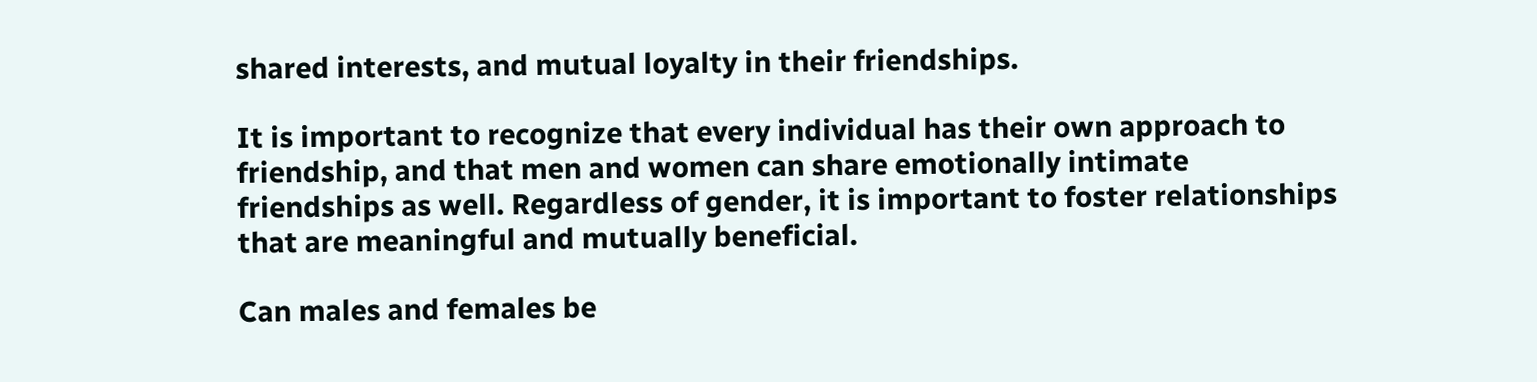shared interests, and mutual loyalty in their friendships.

It is important to recognize that every individual has their own approach to friendship, and that men and women can share emotionally intimate friendships as well. Regardless of gender, it is important to foster relationships that are meaningful and mutually beneficial.

Can males and females be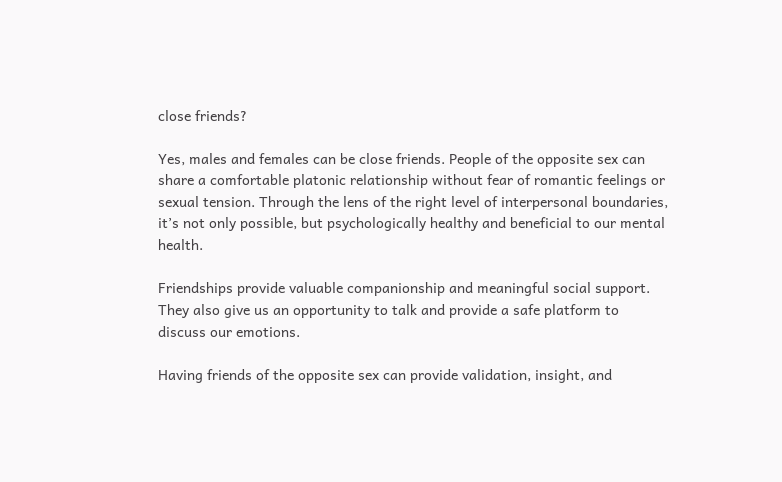close friends?

Yes, males and females can be close friends. People of the opposite sex can share a comfortable platonic relationship without fear of romantic feelings or sexual tension. Through the lens of the right level of interpersonal boundaries, it’s not only possible, but psychologically healthy and beneficial to our mental health.

Friendships provide valuable companionship and meaningful social support. They also give us an opportunity to talk and provide a safe platform to discuss our emotions.

Having friends of the opposite sex can provide validation, insight, and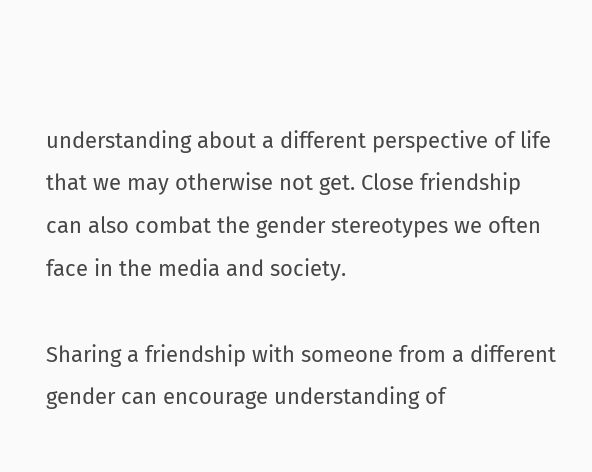understanding about a different perspective of life that we may otherwise not get. Close friendship can also combat the gender stereotypes we often face in the media and society.

Sharing a friendship with someone from a different gender can encourage understanding of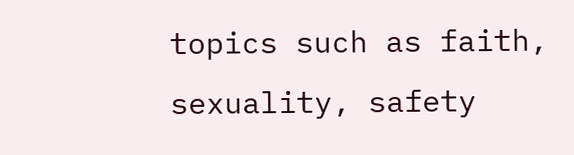topics such as faith, sexuality, safety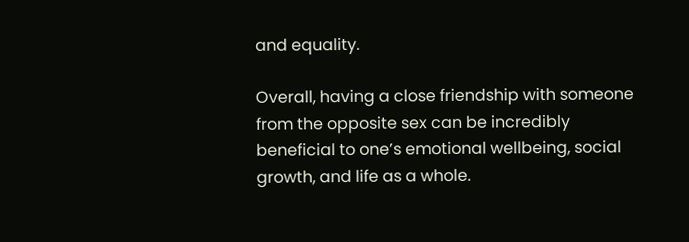and equality.

Overall, having a close friendship with someone from the opposite sex can be incredibly beneficial to one’s emotional wellbeing, social growth, and life as a whole.